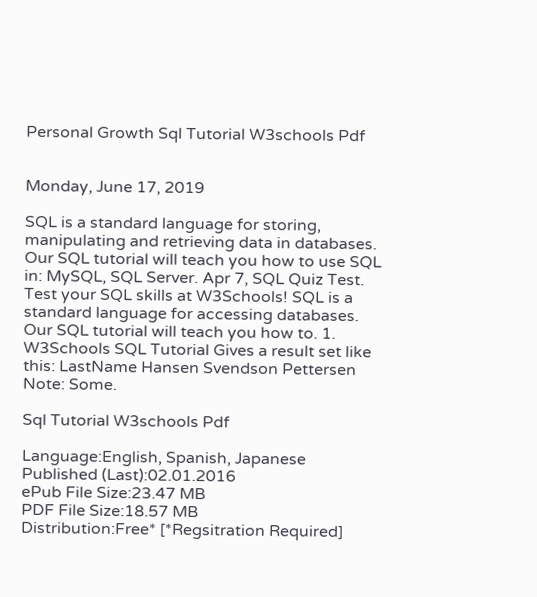Personal Growth Sql Tutorial W3schools Pdf


Monday, June 17, 2019

SQL is a standard language for storing, manipulating and retrieving data in databases. Our SQL tutorial will teach you how to use SQL in: MySQL, SQL Server. Apr 7, SQL Quiz Test. Test your SQL skills at W3Schools! SQL is a standard language for accessing databases. Our SQL tutorial will teach you how to. 1. W3Schools SQL Tutorial Gives a result set like this: LastName Hansen Svendson Pettersen Note: Some.

Sql Tutorial W3schools Pdf

Language:English, Spanish, Japanese
Published (Last):02.01.2016
ePub File Size:23.47 MB
PDF File Size:18.57 MB
Distribution:Free* [*Regsitration Required]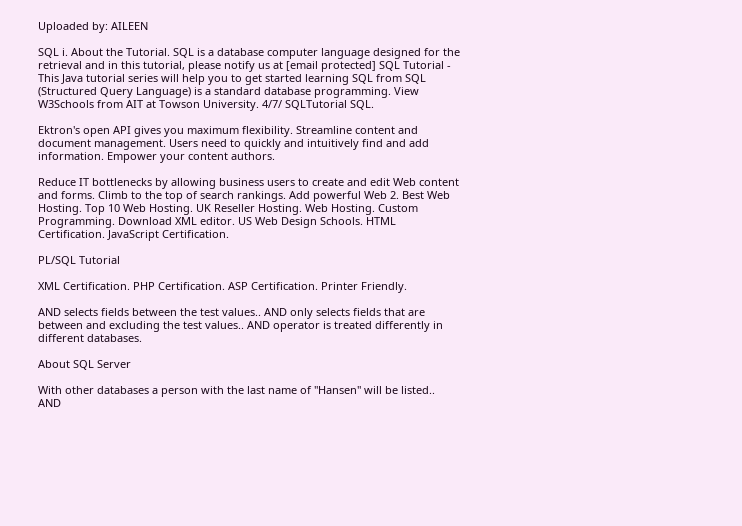Uploaded by: AILEEN

SQL i. About the Tutorial. SQL is a database computer language designed for the retrieval and in this tutorial, please notify us at [email protected] SQL Tutorial - This Java tutorial series will help you to get started learning SQL from SQL (Structured Query Language) is a standard database programming. View W3Schools from AIT at Towson University. 4/7/ SQLTutorial SQL.

Ektron's open API gives you maximum flexibility. Streamline content and document management. Users need to quickly and intuitively find and add information. Empower your content authors.

Reduce IT bottlenecks by allowing business users to create and edit Web content and forms. Climb to the top of search rankings. Add powerful Web 2. Best Web Hosting. Top 10 Web Hosting. UK Reseller Hosting. Web Hosting. Custom Programming. Download XML editor. US Web Design Schools. HTML Certification. JavaScript Certification.

PL/SQL Tutorial

XML Certification. PHP Certification. ASP Certification. Printer Friendly.

AND selects fields between the test values.. AND only selects fields that are between and excluding the test values.. AND operator is treated differently in different databases.

About SQL Server

With other databases a person with the last name of "Hansen" will be listed.. AND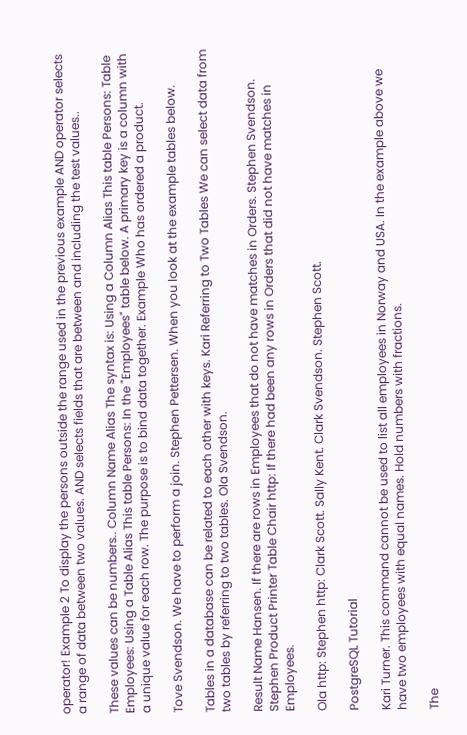operator! Example 2 To display the persons outside the range used in the previous example AND operator selects a range of data between two values. AND selects fields that are between and including the test values..

These values can be numbers.. Column Name Alias The syntax is: Using a Column Alias This table Persons: Table Employees: Using a Table Alias This table Persons: In the "Employees" table below. A primary key is a column with a unique value for each row. The purpose is to bind data together. Example Who has ordered a product.

Tove Svendson. We have to perform a join. Stephen Pettersen. When you look at the example tables below.

Tables in a database can be related to each other with keys. Kari Referring to Two Tables We can select data from two tables by referring to two tables. Ola Svendson.

Result Name Hansen. If there are rows in Employees that do not have matches in Orders. Stephen Svendson. Stephen Product Printer Table Chair http: If there had been any rows in Orders that did not have matches in Employees.

Ola http: Stephen http: Clark Scott. Sally Kent. Clark Svendson. Stephen Scott.

PostgreSQL Tutorial

Kari Turner. This command cannot be used to list all employees in Norway and USA. In the example above we have two employees with equal names. Hold numbers with fractions.

The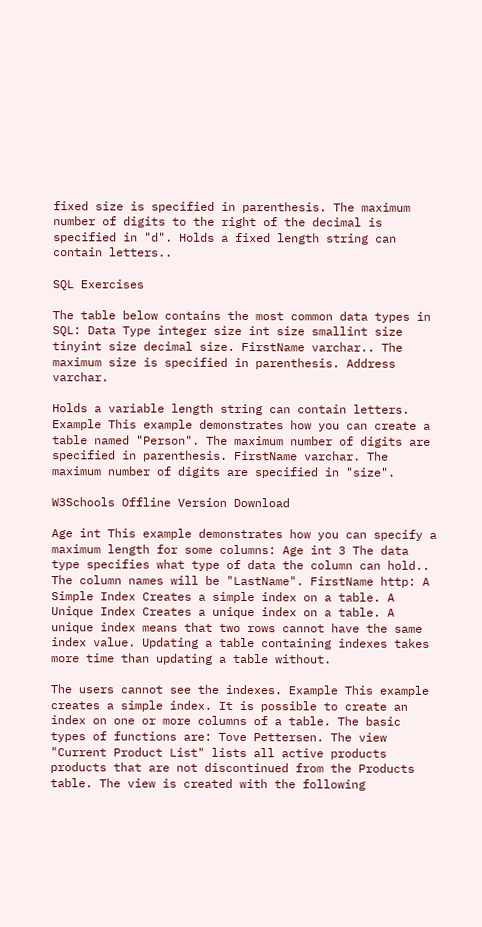fixed size is specified in parenthesis. The maximum number of digits to the right of the decimal is specified in "d". Holds a fixed length string can contain letters..

SQL Exercises

The table below contains the most common data types in SQL: Data Type integer size int size smallint size tinyint size decimal size. FirstName varchar.. The maximum size is specified in parenthesis. Address varchar.

Holds a variable length string can contain letters. Example This example demonstrates how you can create a table named "Person". The maximum number of digits are specified in parenthesis. FirstName varchar. The maximum number of digits are specified in "size".

W3Schools Offline Version Download

Age int This example demonstrates how you can specify a maximum length for some columns: Age int 3 The data type specifies what type of data the column can hold.. The column names will be "LastName". FirstName http: A Simple Index Creates a simple index on a table. A Unique Index Creates a unique index on a table. A unique index means that two rows cannot have the same index value. Updating a table containing indexes takes more time than updating a table without.

The users cannot see the indexes. Example This example creates a simple index. It is possible to create an index on one or more columns of a table. The basic types of functions are: Tove Pettersen. The view "Current Product List" lists all active products products that are not discontinued from the Products table. The view is created with the following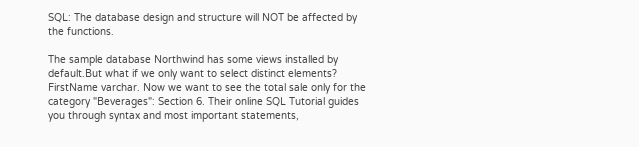SQL: The database design and structure will NOT be affected by the functions.

The sample database Northwind has some views installed by default.But what if we only want to select distinct elements? FirstName varchar. Now we want to see the total sale only for the category "Beverages": Section 6. Their online SQL Tutorial guides you through syntax and most important statements,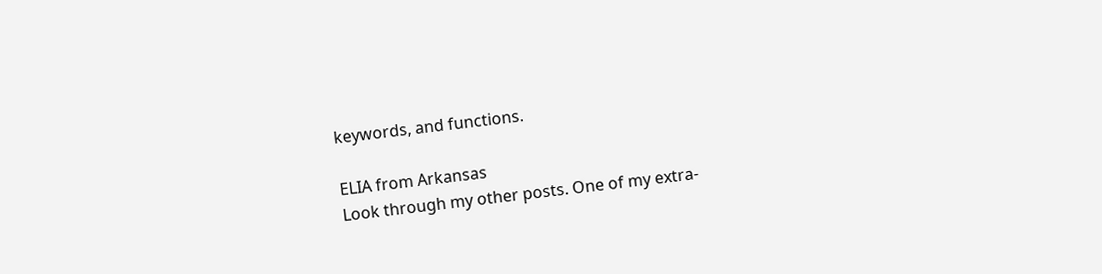keywords, and functions.

ELIA from Arkansas
Look through my other posts. One of my extra-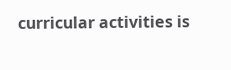curricular activities is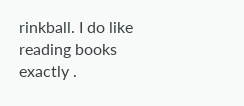rinkball. I do like reading books exactly .